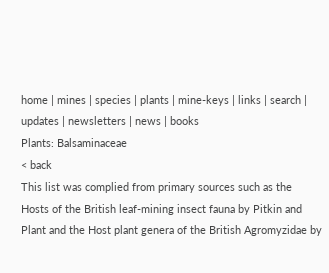home | mines | species | plants | mine-keys | links | search | updates | newsletters | news | books
Plants: Balsaminaceae
< back
This list was complied from primary sources such as the Hosts of the British leaf-mining insect fauna by Pitkin and Plant and the Host plant genera of the British Agromyzidae by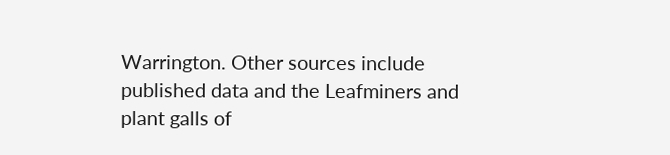Warrington. Other sources include published data and the Leafminers and plant galls of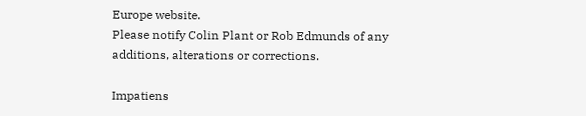Europe website.
Please notify Colin Plant or Rob Edmunds of any additions, alterations or corrections.

Impatiens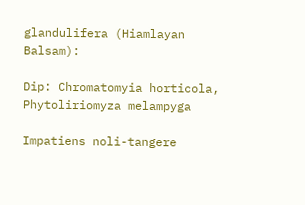glandulifera (Hiamlayan Balsam):

Dip: Chromatomyia horticola, Phytoliriomyza melampyga

Impatiens noli-tangere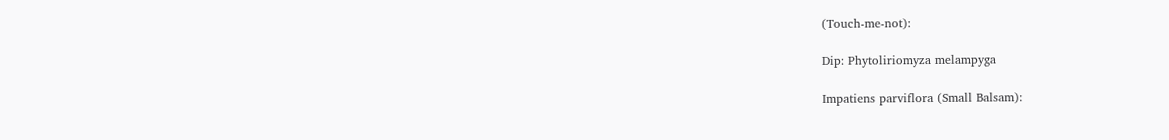(Touch-me-not):

Dip: Phytoliriomyza melampyga

Impatiens parviflora (Small Balsam):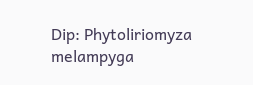Dip: Phytoliriomyza melampyga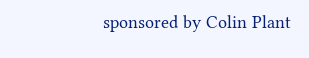sponsored by Colin Plant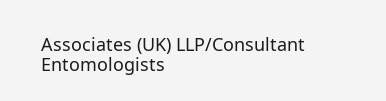Associates (UK) LLP/Consultant Entomologists